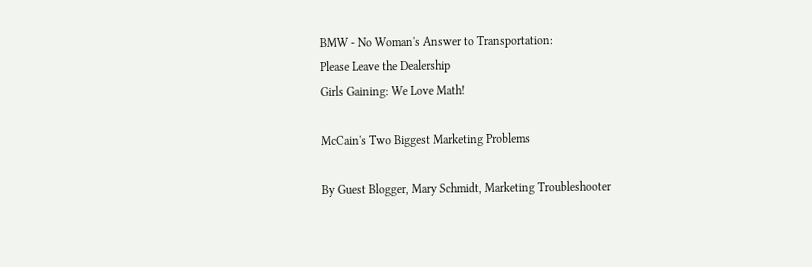BMW - No Woman's Answer to Transportation:
Please Leave the Dealership
Girls Gaining: We Love Math!

McCain's Two Biggest Marketing Problems

By Guest Blogger, Mary Schmidt, Marketing Troubleshooter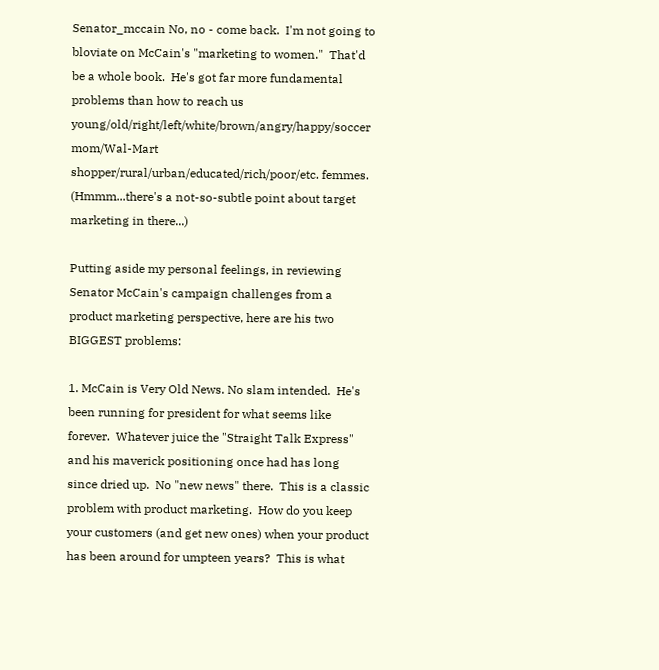Senator_mccain No, no - come back.  I'm not going to bloviate on McCain's "marketing to women."  That'd be a whole book.  He's got far more fundamental problems than how to reach us young/old/right/left/white/brown/angry/happy/soccer mom/Wal-Mart shopper/rural/urban/educated/rich/poor/etc. femmes.  (Hmmm...there's a not-so-subtle point about target marketing in there...)

Putting aside my personal feelings, in reviewing Senator McCain's campaign challenges from a product marketing perspective, here are his two BIGGEST problems:

1. McCain is Very Old News. No slam intended.  He's been running for president for what seems like forever.  Whatever juice the "Straight Talk Express" and his maverick positioning once had has long since dried up.  No "new news" there.  This is a classic problem with product marketing.  How do you keep your customers (and get new ones) when your product has been around for umpteen years?  This is what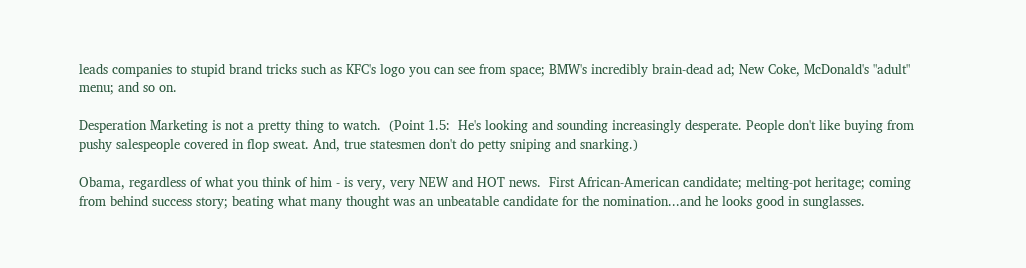leads companies to stupid brand tricks such as KFC's logo you can see from space; BMW's incredibly brain-dead ad; New Coke, McDonald's "adult" menu; and so on.

Desperation Marketing is not a pretty thing to watch.  (Point 1.5:  He's looking and sounding increasingly desperate. People don't like buying from pushy salespeople covered in flop sweat. And, true statesmen don't do petty sniping and snarking.)

Obama, regardless of what you think of him - is very, very NEW and HOT news.  First African-American candidate; melting-pot heritage; coming from behind success story; beating what many thought was an unbeatable candidate for the nomination...and he looks good in sunglasses.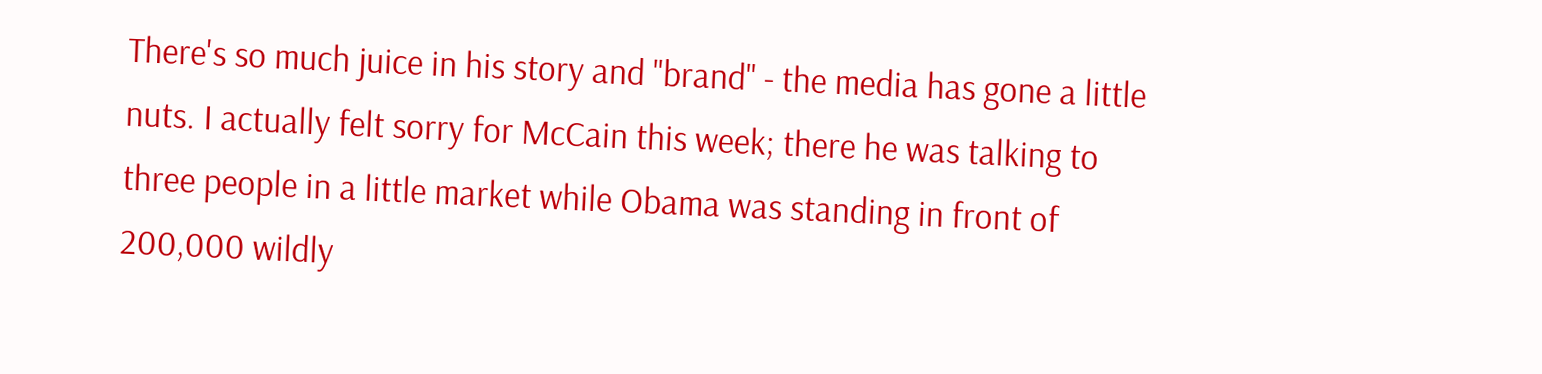There's so much juice in his story and "brand" - the media has gone a little nuts. I actually felt sorry for McCain this week; there he was talking to three people in a little market while Obama was standing in front of 200,000 wildly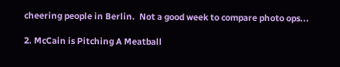cheering people in Berlin.  Not a good week to compare photo ops...

2. McCain is Pitching A Meatball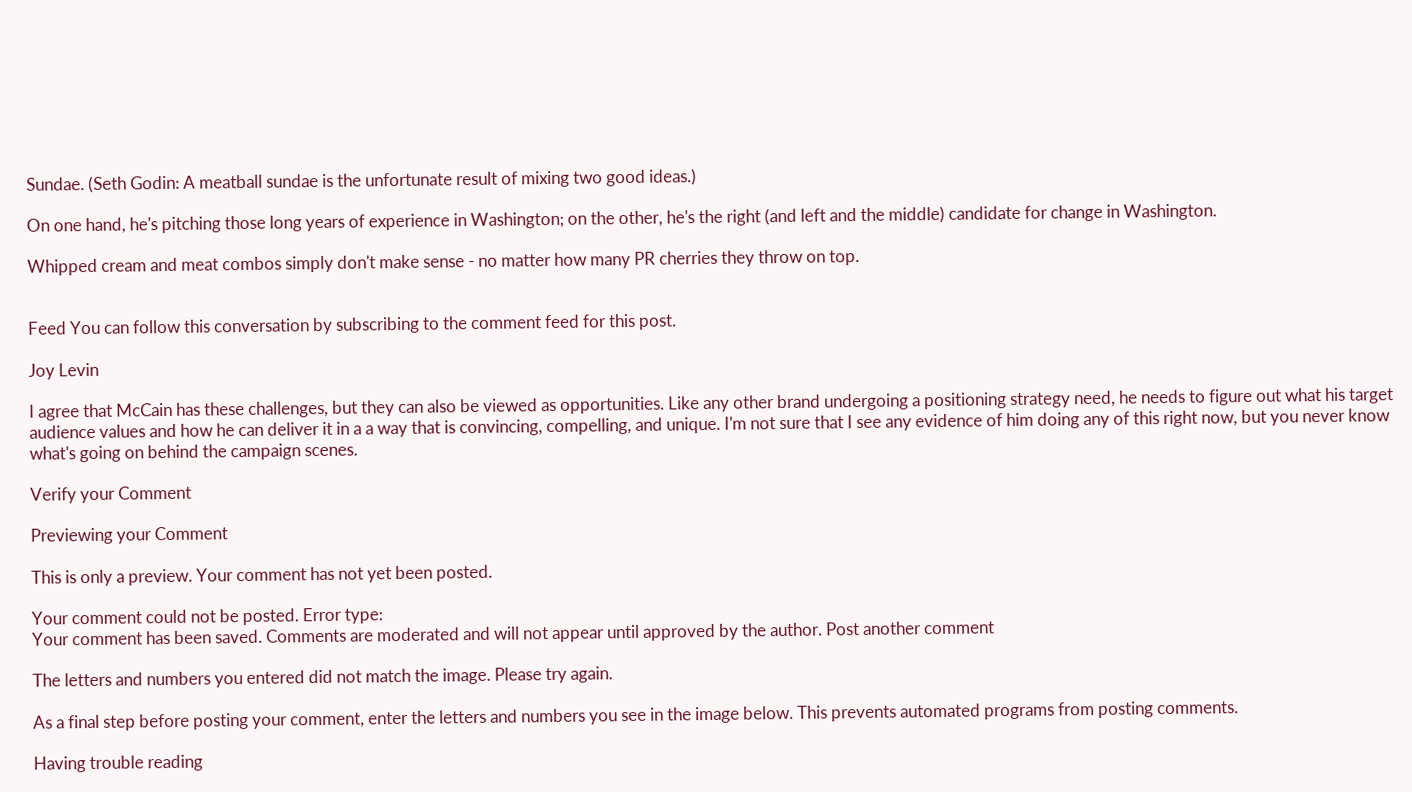Sundae. (Seth Godin: A meatball sundae is the unfortunate result of mixing two good ideas.)

On one hand, he's pitching those long years of experience in Washington; on the other, he's the right (and left and the middle) candidate for change in Washington.

Whipped cream and meat combos simply don't make sense - no matter how many PR cherries they throw on top.


Feed You can follow this conversation by subscribing to the comment feed for this post.

Joy Levin

I agree that McCain has these challenges, but they can also be viewed as opportunities. Like any other brand undergoing a positioning strategy need, he needs to figure out what his target audience values and how he can deliver it in a a way that is convincing, compelling, and unique. I'm not sure that I see any evidence of him doing any of this right now, but you never know what's going on behind the campaign scenes.

Verify your Comment

Previewing your Comment

This is only a preview. Your comment has not yet been posted.

Your comment could not be posted. Error type:
Your comment has been saved. Comments are moderated and will not appear until approved by the author. Post another comment

The letters and numbers you entered did not match the image. Please try again.

As a final step before posting your comment, enter the letters and numbers you see in the image below. This prevents automated programs from posting comments.

Having trouble reading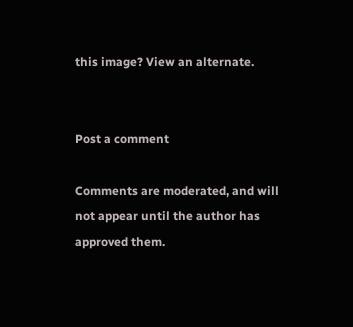this image? View an alternate.


Post a comment

Comments are moderated, and will not appear until the author has approved them.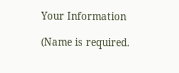Your Information

(Name is required.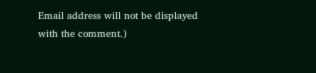Email address will not be displayed with the comment.)